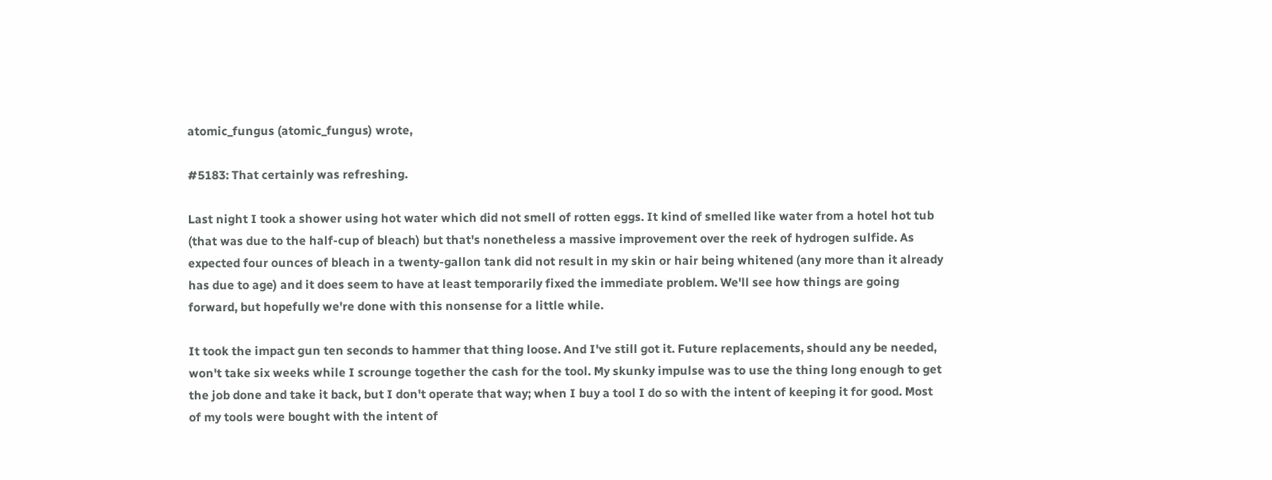atomic_fungus (atomic_fungus) wrote,

#5183: That certainly was refreshing.

Last night I took a shower using hot water which did not smell of rotten eggs. It kind of smelled like water from a hotel hot tub (that was due to the half-cup of bleach) but that's nonetheless a massive improvement over the reek of hydrogen sulfide. As expected four ounces of bleach in a twenty-gallon tank did not result in my skin or hair being whitened (any more than it already has due to age) and it does seem to have at least temporarily fixed the immediate problem. We'll see how things are going forward, but hopefully we're done with this nonsense for a little while.

It took the impact gun ten seconds to hammer that thing loose. And I've still got it. Future replacements, should any be needed, won't take six weeks while I scrounge together the cash for the tool. My skunky impulse was to use the thing long enough to get the job done and take it back, but I don't operate that way; when I buy a tool I do so with the intent of keeping it for good. Most of my tools were bought with the intent of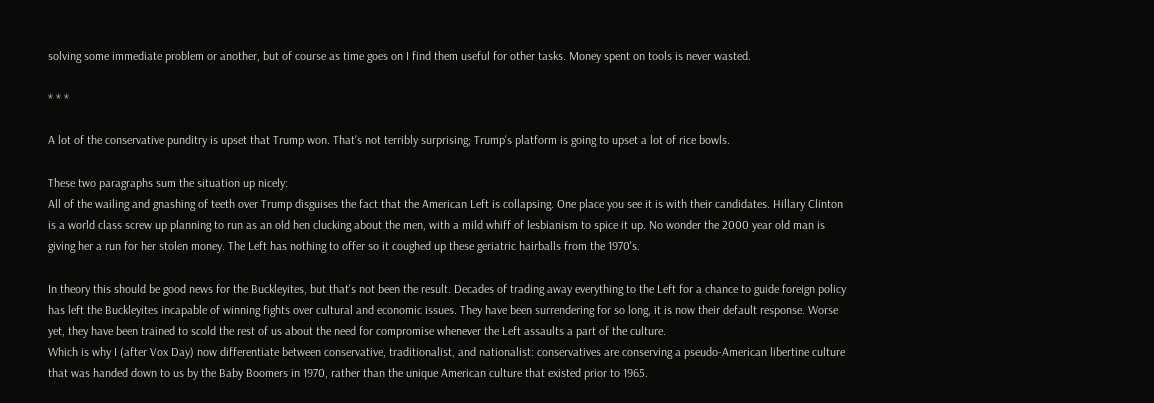solving some immediate problem or another, but of course as time goes on I find them useful for other tasks. Money spent on tools is never wasted.

* * *

A lot of the conservative punditry is upset that Trump won. That's not terribly surprising; Trump's platform is going to upset a lot of rice bowls.

These two paragraphs sum the situation up nicely:
All of the wailing and gnashing of teeth over Trump disguises the fact that the American Left is collapsing. One place you see it is with their candidates. Hillary Clinton is a world class screw up planning to run as an old hen clucking about the men, with a mild whiff of lesbianism to spice it up. No wonder the 2000 year old man is giving her a run for her stolen money. The Left has nothing to offer so it coughed up these geriatric hairballs from the 1970's.

In theory this should be good news for the Buckleyites, but that's not been the result. Decades of trading away everything to the Left for a chance to guide foreign policy has left the Buckleyites incapable of winning fights over cultural and economic issues. They have been surrendering for so long, it is now their default response. Worse yet, they have been trained to scold the rest of us about the need for compromise whenever the Left assaults a part of the culture.
Which is why I (after Vox Day) now differentiate between conservative, traditionalist, and nationalist: conservatives are conserving a pseudo-American libertine culture that was handed down to us by the Baby Boomers in 1970, rather than the unique American culture that existed prior to 1965.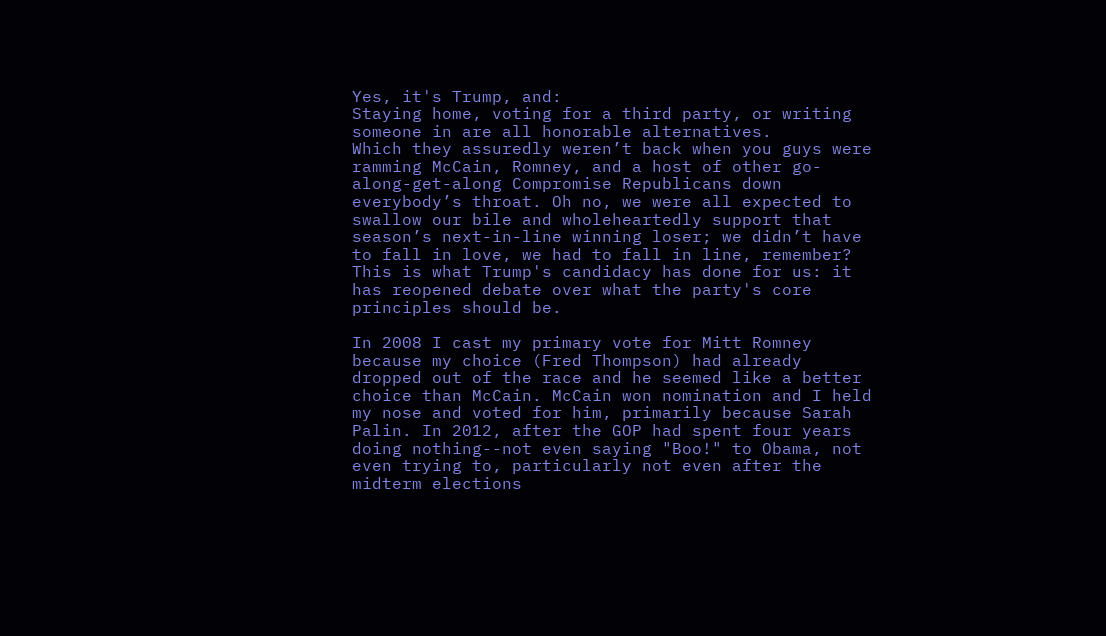Yes, it's Trump, and:
Staying home, voting for a third party, or writing someone in are all honorable alternatives.
Which they assuredly weren’t back when you guys were ramming McCain, Romney, and a host of other go-along-get-along Compromise Republicans down everybody’s throat. Oh no, we were all expected to swallow our bile and wholeheartedly support that season’s next-in-line winning loser; we didn’t have to fall in love, we had to fall in line, remember?
This is what Trump's candidacy has done for us: it has reopened debate over what the party's core principles should be.

In 2008 I cast my primary vote for Mitt Romney because my choice (Fred Thompson) had already dropped out of the race and he seemed like a better choice than McCain. McCain won nomination and I held my nose and voted for him, primarily because Sarah Palin. In 2012, after the GOP had spent four years doing nothing--not even saying "Boo!" to Obama, not even trying to, particularly not even after the midterm elections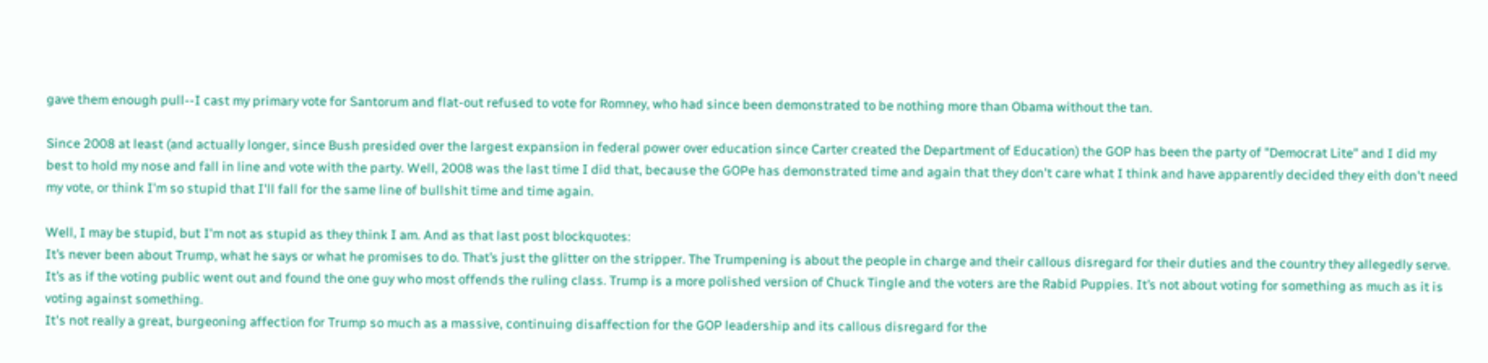gave them enough pull--I cast my primary vote for Santorum and flat-out refused to vote for Romney, who had since been demonstrated to be nothing more than Obama without the tan.

Since 2008 at least (and actually longer, since Bush presided over the largest expansion in federal power over education since Carter created the Department of Education) the GOP has been the party of "Democrat Lite" and I did my best to hold my nose and fall in line and vote with the party. Well, 2008 was the last time I did that, because the GOPe has demonstrated time and again that they don't care what I think and have apparently decided they eith don't need my vote, or think I'm so stupid that I'll fall for the same line of bullshit time and time again.

Well, I may be stupid, but I'm not as stupid as they think I am. And as that last post blockquotes:
It’s never been about Trump, what he says or what he promises to do. That’s just the glitter on the stripper. The Trumpening is about the people in charge and their callous disregard for their duties and the country they allegedly serve. It’s as if the voting public went out and found the one guy who most offends the ruling class. Trump is a more polished version of Chuck Tingle and the voters are the Rabid Puppies. It’s not about voting for something as much as it is voting against something.
It's not really a great, burgeoning affection for Trump so much as a massive, continuing disaffection for the GOP leadership and its callous disregard for the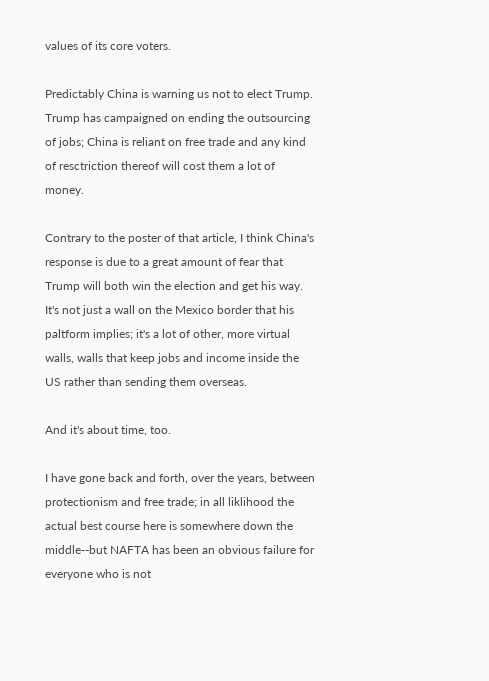values of its core voters.

Predictably China is warning us not to elect Trump. Trump has campaigned on ending the outsourcing of jobs; China is reliant on free trade and any kind of resctriction thereof will cost them a lot of money.

Contrary to the poster of that article, I think China's response is due to a great amount of fear that Trump will both win the election and get his way. It's not just a wall on the Mexico border that his paltform implies; it's a lot of other, more virtual walls, walls that keep jobs and income inside the US rather than sending them overseas.

And it's about time, too.

I have gone back and forth, over the years, between protectionism and free trade; in all liklihood the actual best course here is somewhere down the middle--but NAFTA has been an obvious failure for everyone who is not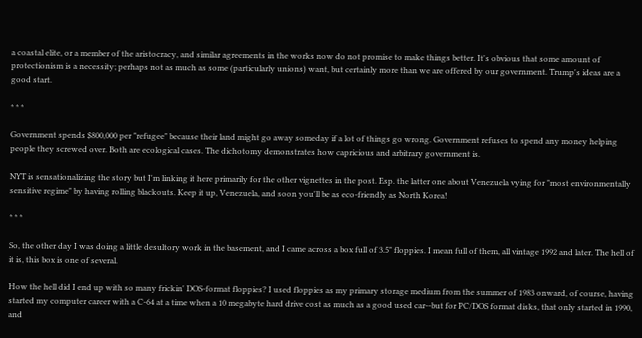a coastal elite, or a member of the aristocracy, and similar agreements in the works now do not promise to make things better. It's obvious that some amount of protectionism is a necessity; perhaps not as much as some (particularly unions) want, but certainly more than we are offered by our government. Trump's ideas are a good start.

* * *

Government spends $800,000 per "refugee" because their land might go away someday if a lot of things go wrong. Government refuses to spend any money helping people they screwed over. Both are ecological cases. The dichotomy demonstrates how capricious and arbitrary government is.

NYT is sensationalizing the story but I'm linking it here primarily for the other vignettes in the post. Esp. the latter one about Venezuela vying for "most environmentally sensitive regime" by having rolling blackouts. Keep it up, Venezuela, and soon you'll be as eco-friendly as North Korea!

* * *

So, the other day I was doing a little desultory work in the basement, and I came across a box full of 3.5" floppies. I mean full of them, all vintage 1992 and later. The hell of it is, this box is one of several.

How the hell did I end up with so many frickin' DOS-format floppies? I used floppies as my primary storage medium from the summer of 1983 onward, of course, having started my computer career with a C-64 at a time when a 10 megabyte hard drive cost as much as a good used car--but for PC/DOS format disks, that only started in 1990, and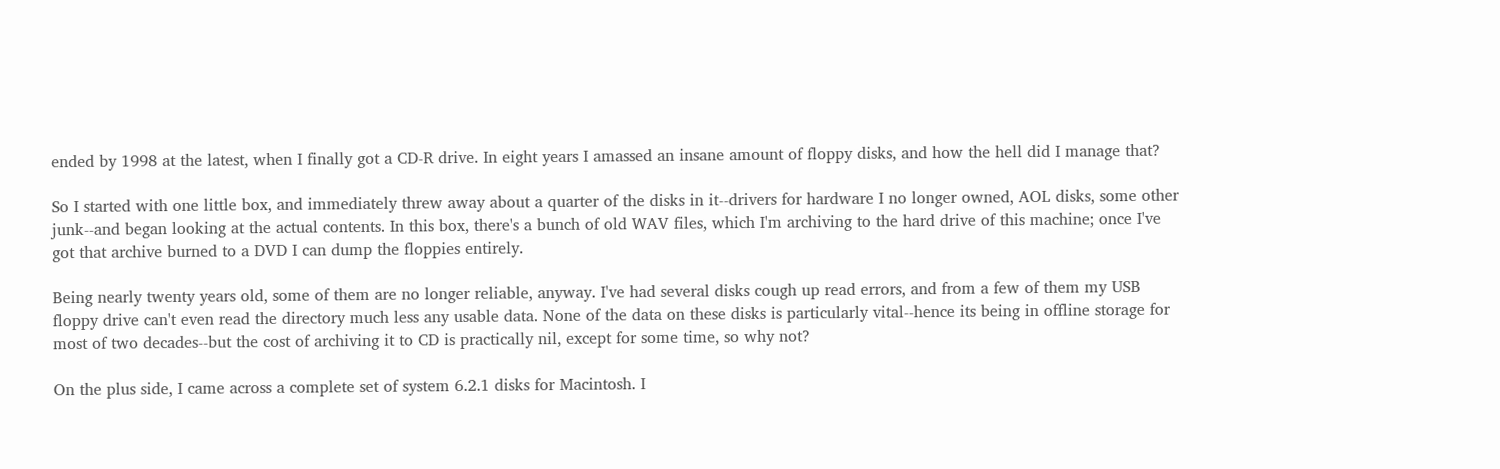ended by 1998 at the latest, when I finally got a CD-R drive. In eight years I amassed an insane amount of floppy disks, and how the hell did I manage that?

So I started with one little box, and immediately threw away about a quarter of the disks in it--drivers for hardware I no longer owned, AOL disks, some other junk--and began looking at the actual contents. In this box, there's a bunch of old WAV files, which I'm archiving to the hard drive of this machine; once I've got that archive burned to a DVD I can dump the floppies entirely.

Being nearly twenty years old, some of them are no longer reliable, anyway. I've had several disks cough up read errors, and from a few of them my USB floppy drive can't even read the directory much less any usable data. None of the data on these disks is particularly vital--hence its being in offline storage for most of two decades--but the cost of archiving it to CD is practically nil, except for some time, so why not?

On the plus side, I came across a complete set of system 6.2.1 disks for Macintosh. I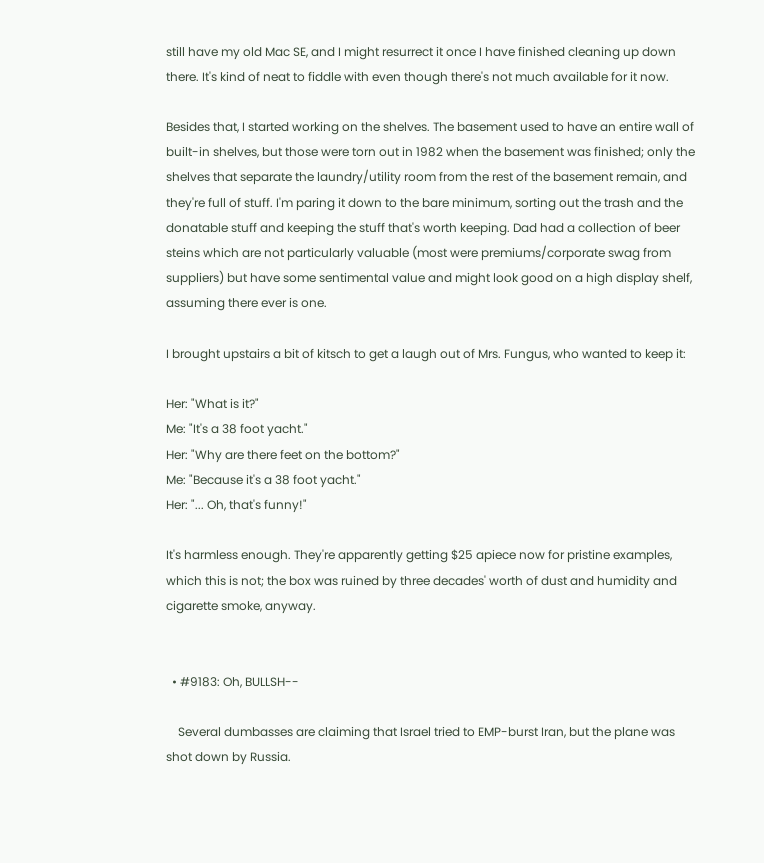still have my old Mac SE, and I might resurrect it once I have finished cleaning up down there. It's kind of neat to fiddle with even though there's not much available for it now.

Besides that, I started working on the shelves. The basement used to have an entire wall of built-in shelves, but those were torn out in 1982 when the basement was finished; only the shelves that separate the laundry/utility room from the rest of the basement remain, and they're full of stuff. I'm paring it down to the bare minimum, sorting out the trash and the donatable stuff and keeping the stuff that's worth keeping. Dad had a collection of beer steins which are not particularly valuable (most were premiums/corporate swag from suppliers) but have some sentimental value and might look good on a high display shelf, assuming there ever is one.

I brought upstairs a bit of kitsch to get a laugh out of Mrs. Fungus, who wanted to keep it:

Her: "What is it?"
Me: "It's a 38 foot yacht."
Her: "Why are there feet on the bottom?"
Me: "Because it's a 38 foot yacht."
Her: "... Oh, that's funny!"

It's harmless enough. They're apparently getting $25 apiece now for pristine examples, which this is not; the box was ruined by three decades' worth of dust and humidity and cigarette smoke, anyway.


  • #9183: Oh, BULLSH--

    Several dumbasses are claiming that Israel tried to EMP-burst Iran, but the plane was shot down by Russia.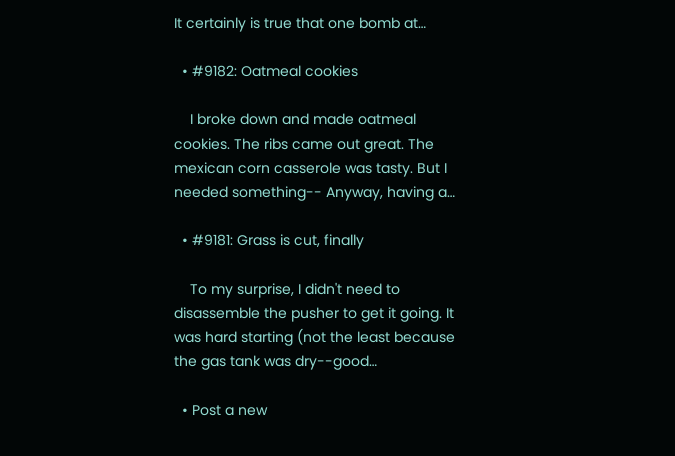It certainly is true that one bomb at…

  • #9182: Oatmeal cookies

    I broke down and made oatmeal cookies. The ribs came out great. The mexican corn casserole was tasty. But I needed something-- Anyway, having a…

  • #9181: Grass is cut, finally

    To my surprise, I didn't need to disassemble the pusher to get it going. It was hard starting (not the least because the gas tank was dry--good…

  • Post a new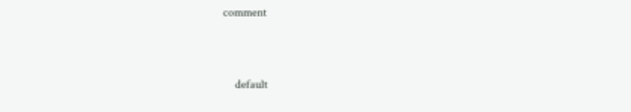comment


    default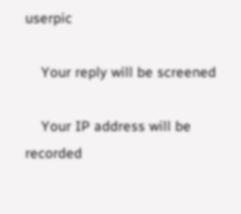userpic

    Your reply will be screened

    Your IP address will be recorded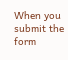When you submit the form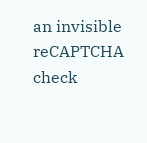an invisible reCAPTCHA check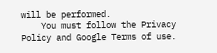will be performed.
    You must follow the Privacy Policy and Google Terms of use.